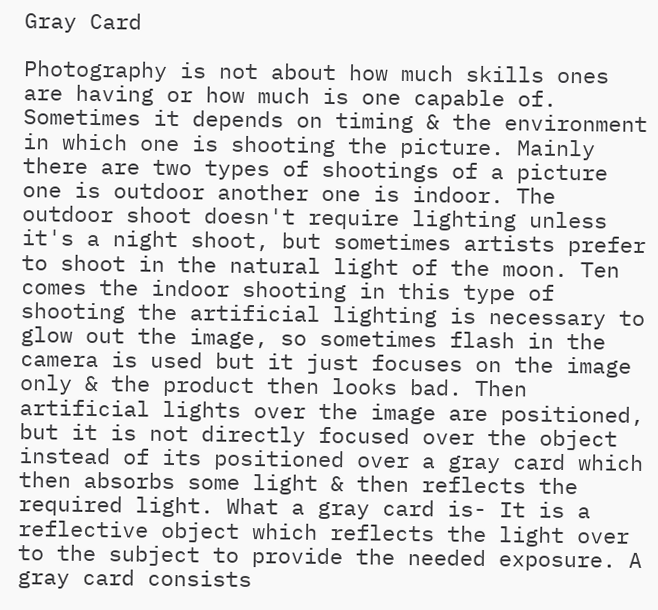Gray Card

Photography is not about how much skills ones are having or how much is one capable of. Sometimes it depends on timing & the environment in which one is shooting the picture. Mainly there are two types of shootings of a picture one is outdoor another one is indoor. The outdoor shoot doesn't require lighting unless it's a night shoot, but sometimes artists prefer to shoot in the natural light of the moon. Ten comes the indoor shooting in this type of shooting the artificial lighting is necessary to glow out the image, so sometimes flash in the camera is used but it just focuses on the image only & the product then looks bad. Then artificial lights over the image are positioned, but it is not directly focused over the object instead of its positioned over a gray card which then absorbs some light & then reflects the required light. What a gray card is- It is a reflective object which reflects the light over to the subject to provide the needed exposure. A gray card consists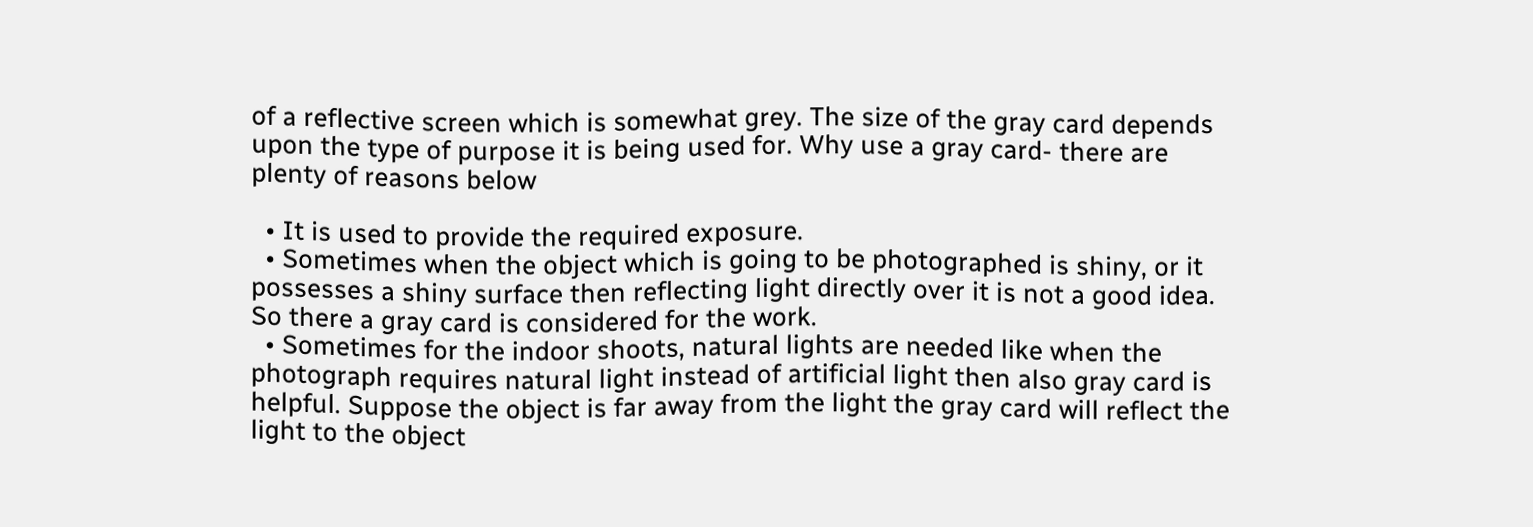of a reflective screen which is somewhat grey. The size of the gray card depends upon the type of purpose it is being used for. Why use a gray card- there are plenty of reasons below

  • It is used to provide the required exposure.
  • Sometimes when the object which is going to be photographed is shiny, or it possesses a shiny surface then reflecting light directly over it is not a good idea. So there a gray card is considered for the work.
  • Sometimes for the indoor shoots, natural lights are needed like when the photograph requires natural light instead of artificial light then also gray card is helpful. Suppose the object is far away from the light the gray card will reflect the light to the object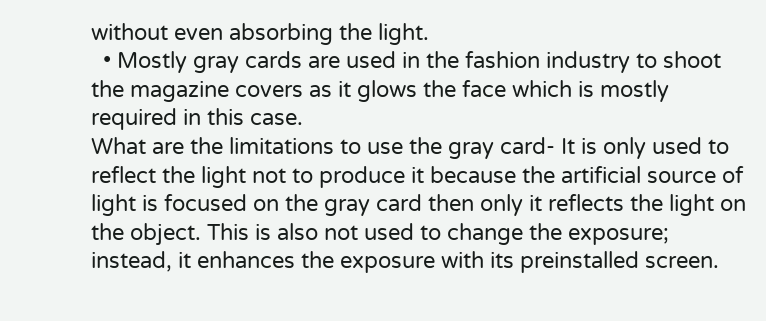without even absorbing the light.
  • Mostly gray cards are used in the fashion industry to shoot the magazine covers as it glows the face which is mostly required in this case.
What are the limitations to use the gray card- It is only used to reflect the light not to produce it because the artificial source of light is focused on the gray card then only it reflects the light on the object. This is also not used to change the exposure; instead, it enhances the exposure with its preinstalled screen.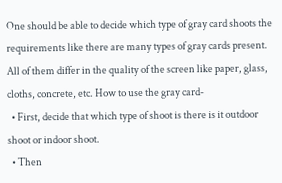One should be able to decide which type of gray card shoots the requirements like there are many types of gray cards present. All of them differ in the quality of the screen like paper, glass, cloths, concrete, etc. How to use the gray card-
  • First, decide that which type of shoot is there is it outdoor shoot or indoor shoot.
  • Then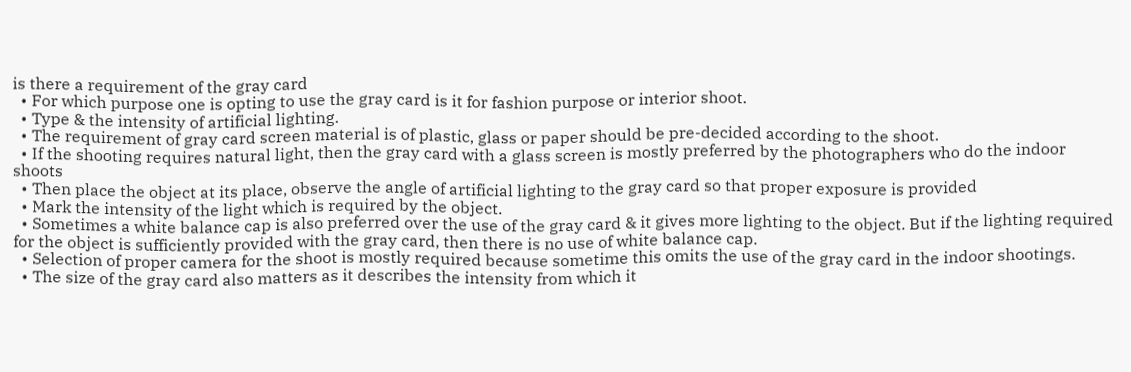is there a requirement of the gray card
  • For which purpose one is opting to use the gray card is it for fashion purpose or interior shoot.
  • Type & the intensity of artificial lighting.
  • The requirement of gray card screen material is of plastic, glass or paper should be pre-decided according to the shoot.
  • If the shooting requires natural light, then the gray card with a glass screen is mostly preferred by the photographers who do the indoor shoots
  • Then place the object at its place, observe the angle of artificial lighting to the gray card so that proper exposure is provided
  • Mark the intensity of the light which is required by the object.
  • Sometimes a white balance cap is also preferred over the use of the gray card & it gives more lighting to the object. But if the lighting required for the object is sufficiently provided with the gray card, then there is no use of white balance cap.
  • Selection of proper camera for the shoot is mostly required because sometime this omits the use of the gray card in the indoor shootings.
  • The size of the gray card also matters as it describes the intensity from which it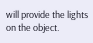will provide the lights on the object.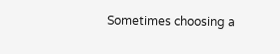Sometimes choosing a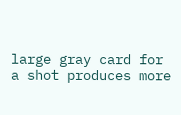large gray card for a shot produces more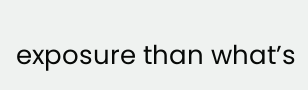exposure than what’s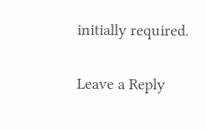initially required.

Leave a Reply